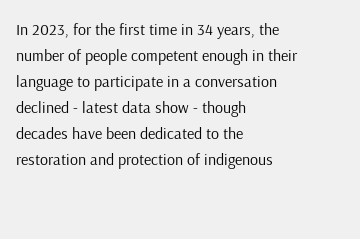In 2023, for the first time in 34 years, the number of people competent enough in their language to participate in a conversation declined - latest data show - though decades have been dedicated to the restoration and protection of indigenous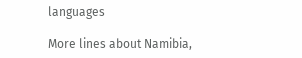languages

More lines about Namibia,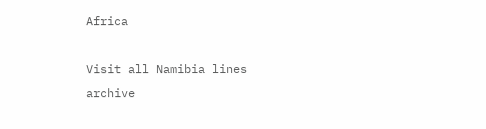Africa

Visit all Namibia lines archive